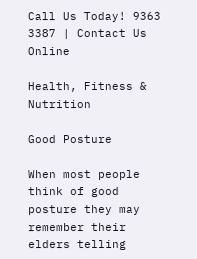Call Us Today! 9363 3387 | Contact Us Online

Health, Fitness & Nutrition

Good Posture

When most people think of good posture they may remember their elders telling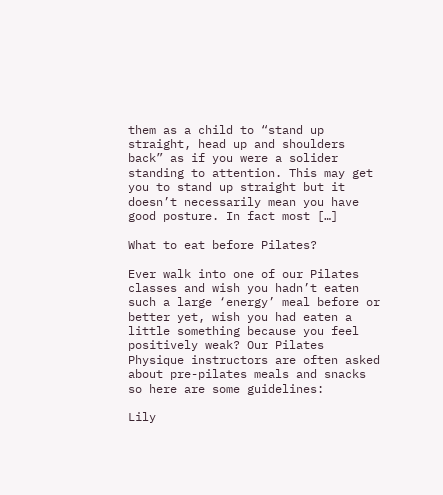them as a child to “stand up straight, head up and shoulders back” as if you were a solider standing to attention. This may get you to stand up straight but it doesn’t necessarily mean you have good posture. In fact most […]

What to eat before Pilates?

Ever walk into one of our Pilates classes and wish you hadn’t eaten such a large ‘energy’ meal before or better yet, wish you had eaten a little something because you feel positively weak? Our Pilates Physique instructors are often asked about pre-pilates meals and snacks so here are some guidelines:

Lily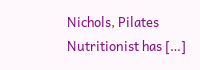Nichols, Pilates Nutritionist has […]